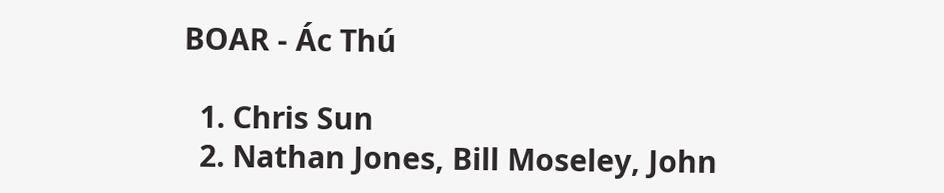BOAR - Ác Thú

  1. Chris Sun
  2. Nathan Jones, Bill Moseley, John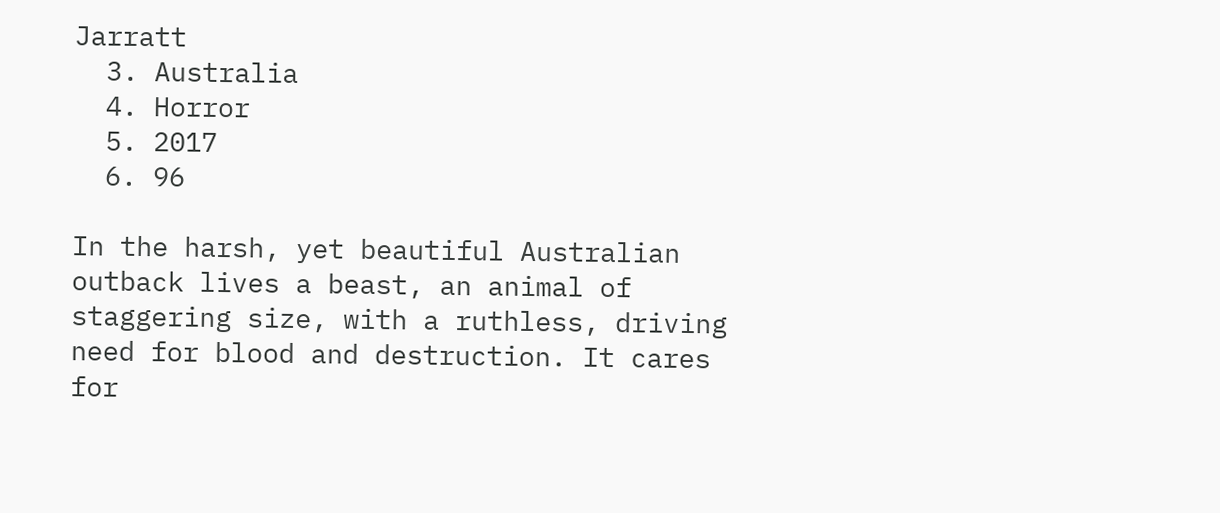Jarratt
  3. Australia
  4. Horror
  5. 2017
  6. 96

In the harsh, yet beautiful Australian outback lives a beast, an animal of staggering size, with a ruthless, driving need for blood and destruction. It cares for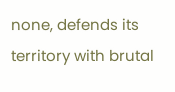none, defends its territory with brutal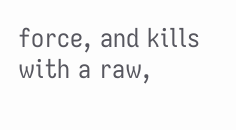force, and kills with a raw,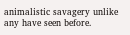animalistic savagery unlike any have seen before.